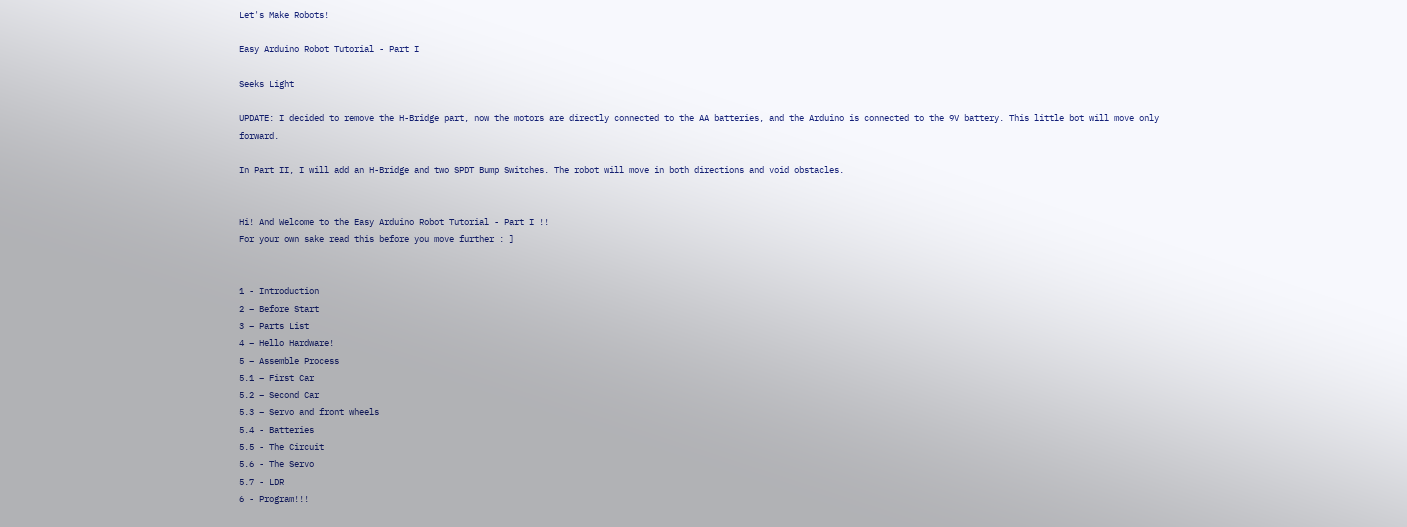Let's Make Robots!

Easy Arduino Robot Tutorial - Part I

Seeks Light

UPDATE: I decided to remove the H-Bridge part, now the motors are directly connected to the AA batteries, and the Arduino is connected to the 9V battery. This little bot will move only forward.

In Part II, I will add an H-Bridge and two SPDT Bump Switches. The robot will move in both directions and void obstacles.


Hi! And Welcome to the Easy Arduino Robot Tutorial - Part I !!
For your own sake read this before you move further : ]


1 - Introduction
2 – Before Start
3 – Parts List
4 – Hello Hardware!
5 – Assemble Process
5.1 – First Car
5.2 – Second Car
5.3 – Servo and front wheels
5.4 - Batteries
5.5 - The Circuit
5.6 - The Servo
5.7 - LDR
6 - Program!!!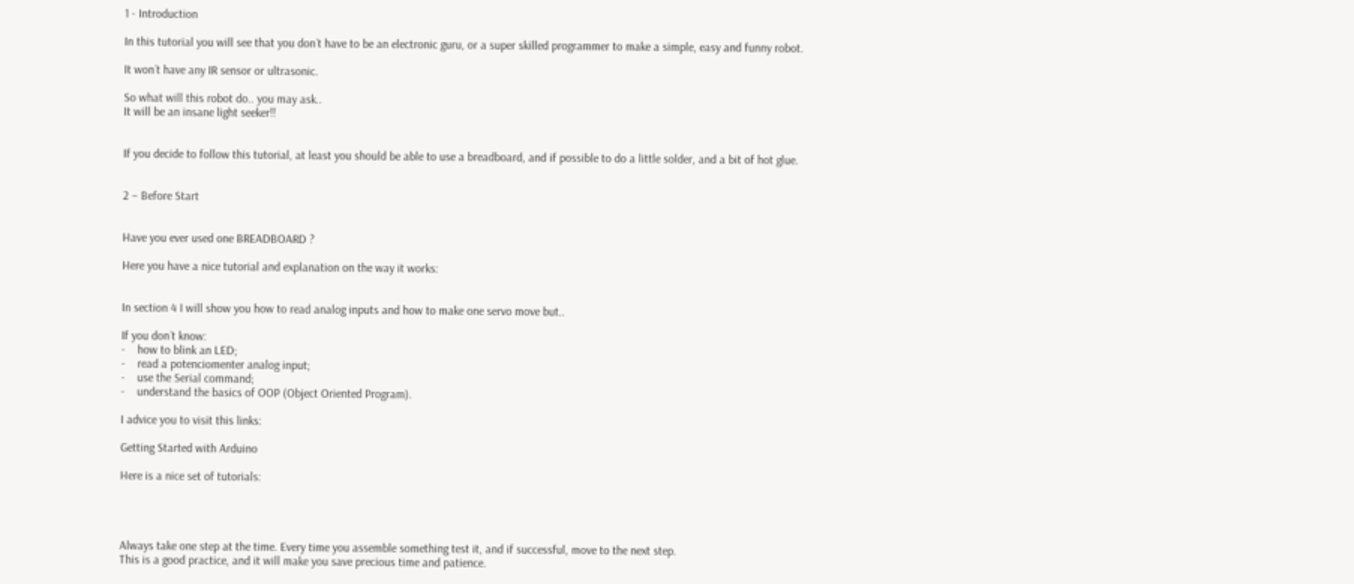1 - Introduction

In this tutorial you will see that you don´t have to be an electronic guru, or a super skilled programmer to make a simple, easy and funny robot.

It won´t have any IR sensor or ultrasonic.

So what will this robot do.. you may ask..
It will be an insane light seeker!!


If you decide to follow this tutorial, at least you should be able to use a breadboard, and if possible to do a little solder, and a bit of hot glue.


2 – Before Start


Have you ever used one BREADBOARD ?

Here you have a nice tutorial and explanation on the way it works:


In section 4 I will show you how to read analog inputs and how to make one servo move but..

If you don´t know:
-    how to blink an LED;
-    read a potenciomenter analog input;
-    use the Serial command;
-    understand the basics of OOP (Object Oriented Program).

I advice you to visit this links:

Getting Started with Arduino

Here is a nice set of tutorials:




Always take one step at the time. Every time you assemble something test it, and if successful, move to the next step.
This is a good practice, and it will make you save precious time and patience.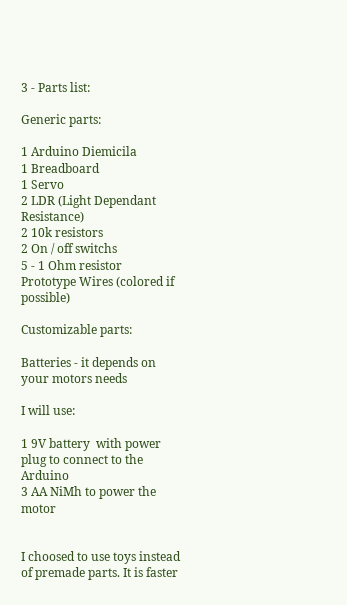3 - Parts list:

Generic parts:

1 Arduino Diemicila
1 Breadboard
1 Servo
2 LDR (Light Dependant Resistance)
2 10k resistors
2 On / off switchs
5 - 1 Ohm resistor
Prototype Wires (colored if possible)

Customizable parts:

Batteries - it depends on your motors needs

I will use:

1 9V battery  with power plug to connect to the Arduino
3 AA NiMh to power the motor


I choosed to use toys instead of premade parts. It is faster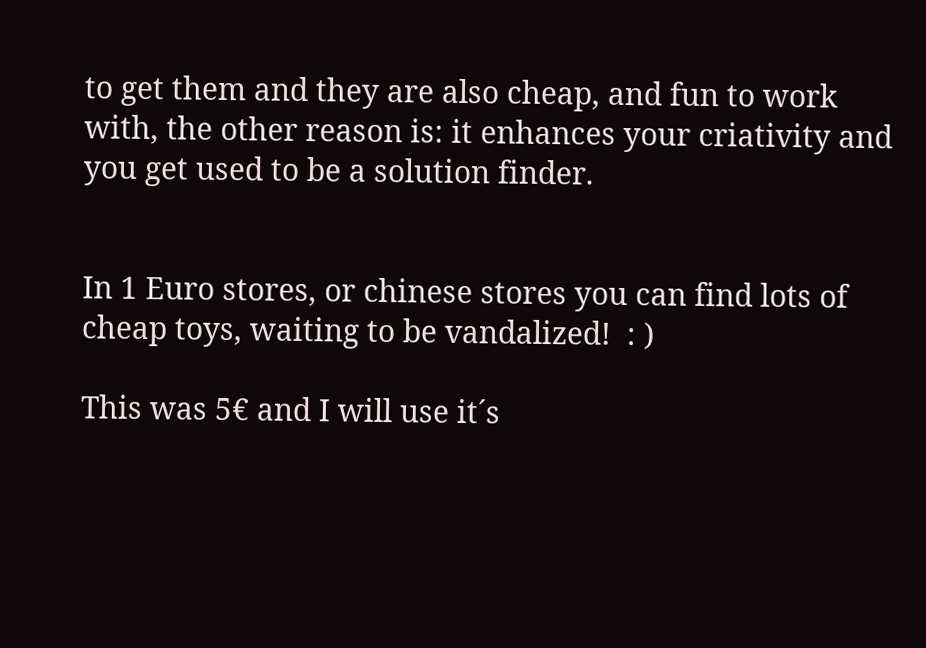to get them and they are also cheap, and fun to work with, the other reason is: it enhances your criativity and you get used to be a solution finder.


In 1 Euro stores, or chinese stores you can find lots of cheap toys, waiting to be vandalized!  : )

This was 5€ and I will use it´s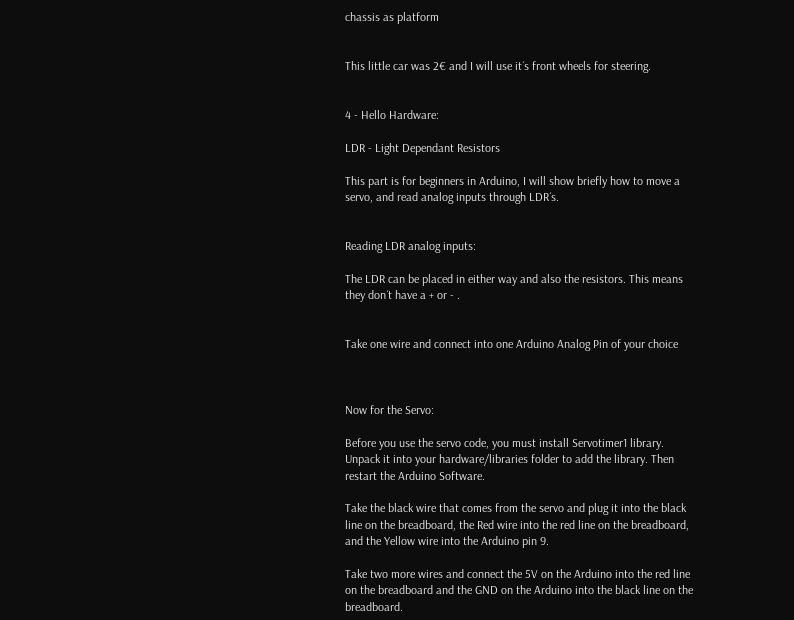chassis as platform


This little car was 2€ and I will use it´s front wheels for steering.


4 - Hello Hardware:

LDR - Light Dependant Resistors

This part is for beginners in Arduino, I will show briefly how to move a servo, and read analog inputs through LDR´s.


Reading LDR analog inputs:

The LDR can be placed in either way and also the resistors. This means they don´t have a + or - .


Take one wire and connect into one Arduino Analog Pin of your choice



Now for the Servo:

Before you use the servo code, you must install Servotimer1 library. Unpack it into your hardware/libraries folder to add the library. Then restart the Arduino Software.

Take the black wire that comes from the servo and plug it into the black line on the breadboard, the Red wire into the red line on the breadboard, and the Yellow wire into the Arduino pin 9.

Take two more wires and connect the 5V on the Arduino into the red line on the breadboard and the GND on the Arduino into the black line on the breadboard.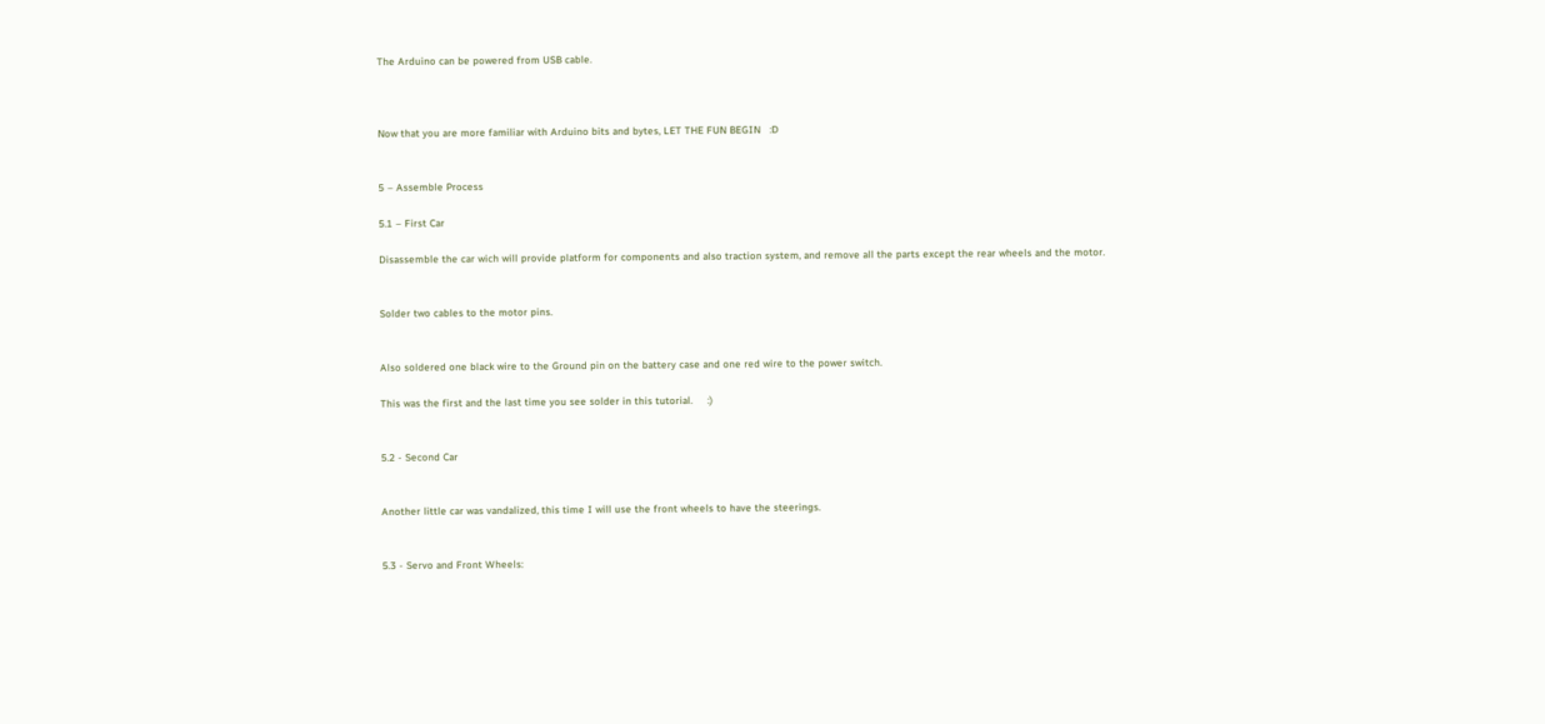The Arduino can be powered from USB cable.



Now that you are more familiar with Arduino bits and bytes, LET THE FUN BEGIN   :D


5 – Assemble Process

5.1 – First Car

Disassemble the car wich will provide platform for components and also traction system, and remove all the parts except the rear wheels and the motor.


Solder two cables to the motor pins.


Also soldered one black wire to the Ground pin on the battery case and one red wire to the power switch.

This was the first and the last time you see solder in this tutorial.     :)


5.2 - Second Car


Another little car was vandalized, this time I will use the front wheels to have the steerings.


5.3 - Servo and Front Wheels: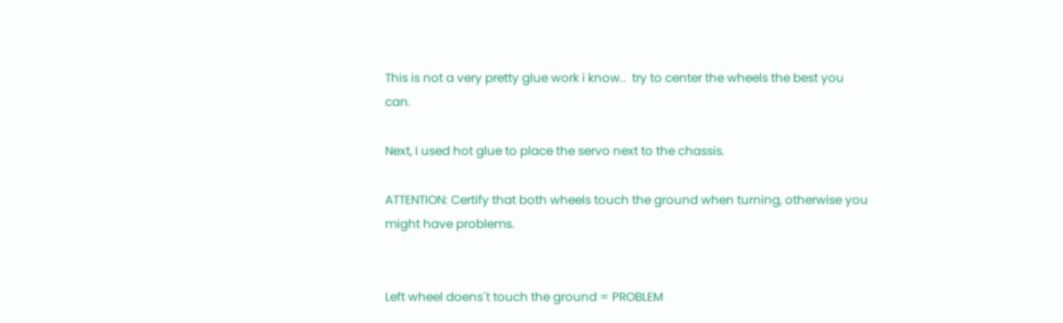This is not a very pretty glue work i know..  try to center the wheels the best you can.

Next, I used hot glue to place the servo next to the chassis.

ATTENTION: Certify that both wheels touch the ground when turning, otherwise you might have problems.


Left wheel doens´t touch the ground = PROBLEM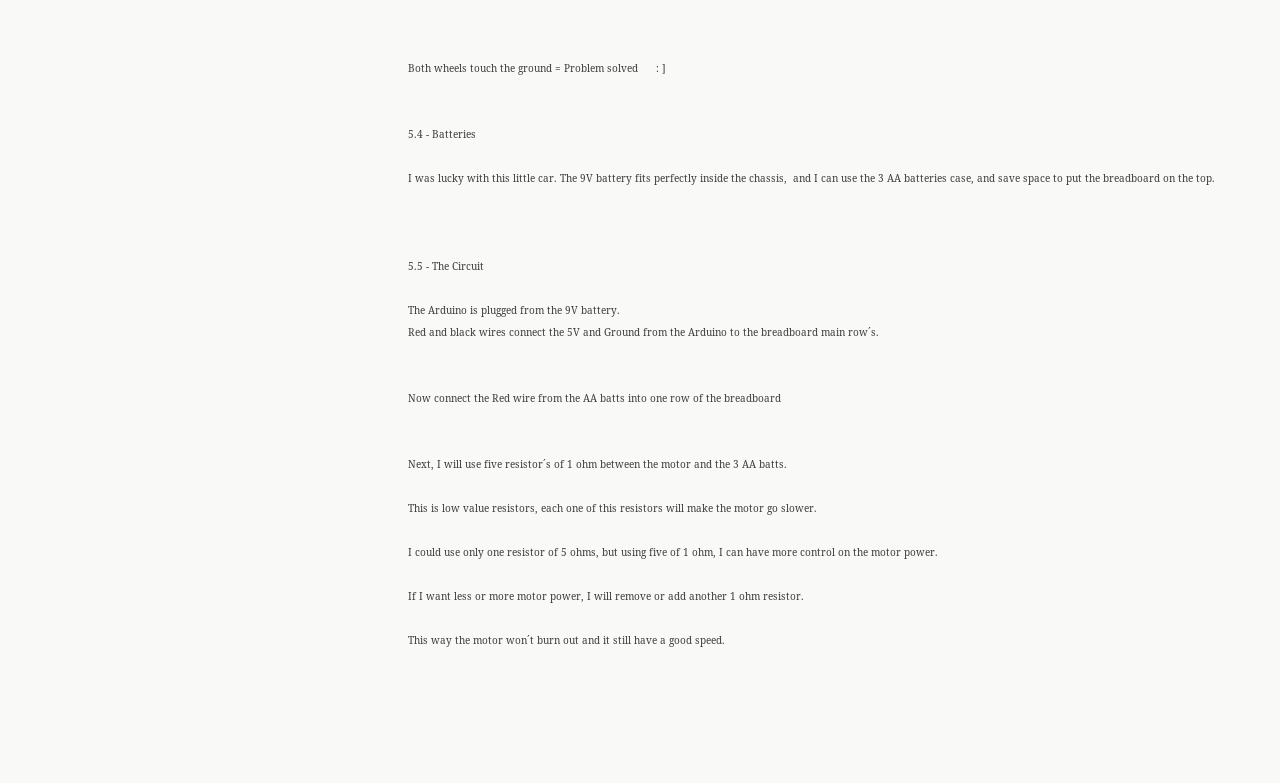Both wheels touch the ground = Problem solved      : ]


5.4 - Batteries

I was lucky with this little car. The 9V battery fits perfectly inside the chassis,  and I can use the 3 AA batteries case, and save space to put the breadboard on the top.



5.5 - The Circuit

The Arduino is plugged from the 9V battery.
Red and black wires connect the 5V and Ground from the Arduino to the breadboard main row´s.


Now connect the Red wire from the AA batts into one row of the breadboard


Next, I will use five resistor´s of 1 ohm between the motor and the 3 AA batts.

This is low value resistors, each one of this resistors will make the motor go slower.

I could use only one resistor of 5 ohms, but using five of 1 ohm, I can have more control on the motor power.

If I want less or more motor power, I will remove or add another 1 ohm resistor.

This way the motor won´t burn out and it still have a good speed.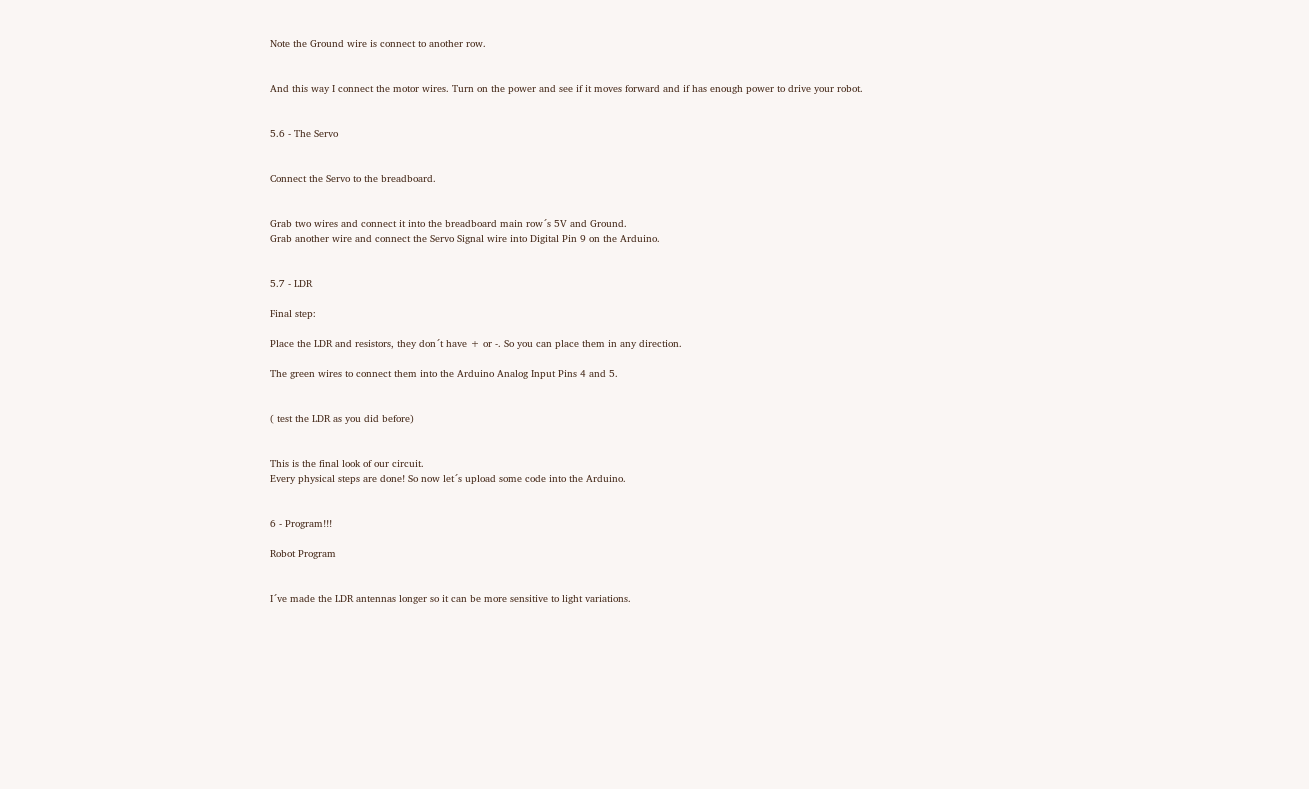Note the Ground wire is connect to another row.


And this way I connect the motor wires. Turn on the power and see if it moves forward and if has enough power to drive your robot.


5.6 - The Servo


Connect the Servo to the breadboard.


Grab two wires and connect it into the breadboard main row´s 5V and Ground.
Grab another wire and connect the Servo Signal wire into Digital Pin 9 on the Arduino.


5.7 - LDR

Final step:

Place the LDR and resistors, they don´t have + or -. So you can place them in any direction.

The green wires to connect them into the Arduino Analog Input Pins 4 and 5.


( test the LDR as you did before)


This is the final look of our circuit.
Every physical steps are done! So now let´s upload some code into the Arduino.


6 - Program!!!

Robot Program


I´ve made the LDR antennas longer so it can be more sensitive to light variations.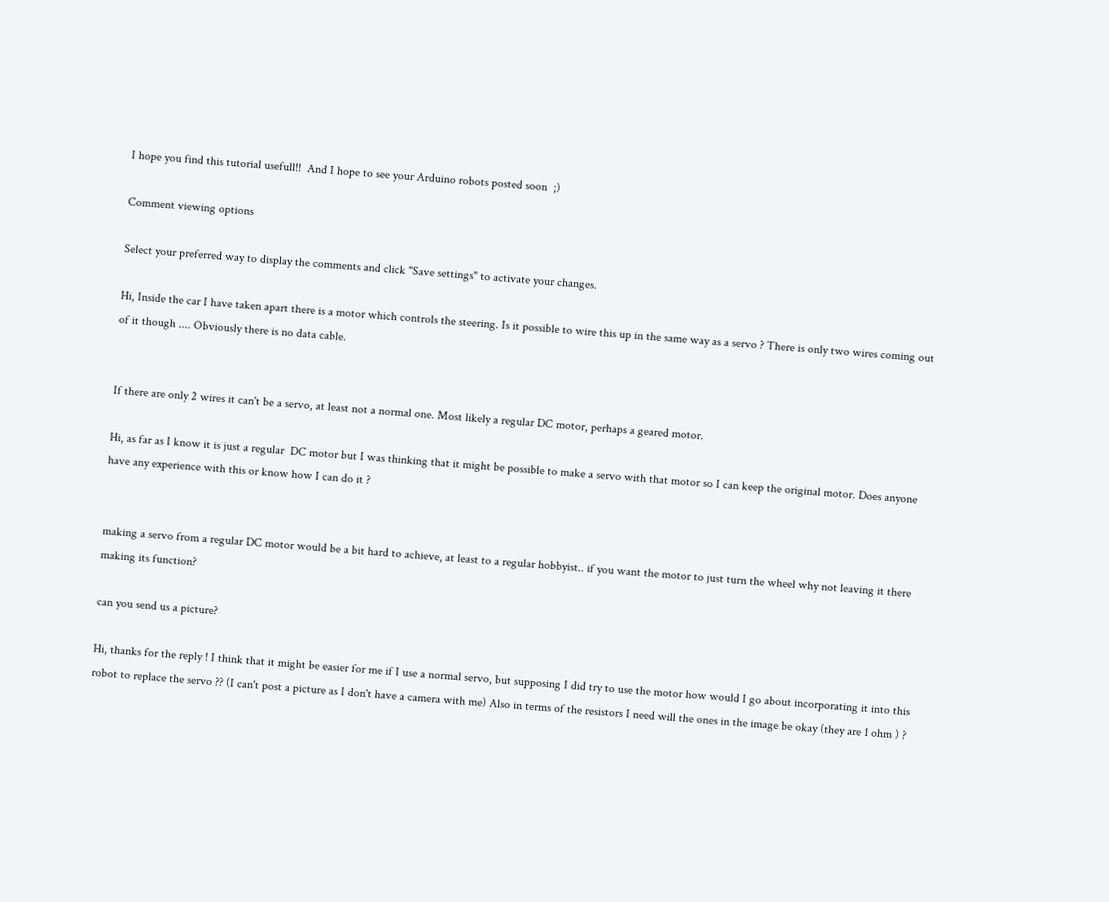I hope you find this tutorial usefull!!  And I hope to see your Arduino robots posted soon  ;)

Comment viewing options

Select your preferred way to display the comments and click "Save settings" to activate your changes.

Hi, Inside the car I have taken apart there is a motor which controls the steering. Is it possible to wire this up in the same way as a servo ? There is only two wires coming out of it though .... Obviously there is no data cable.


If there are only 2 wires it can't be a servo, at least not a normal one. Most likely a regular DC motor, perhaps a geared motor.

Hi, as far as I know it is just a regular  DC motor but I was thinking that it might be possible to make a servo with that motor so I can keep the original motor. Does anyone have any experience with this or know how I can do it ?


making a servo from a regular DC motor would be a bit hard to achieve, at least to a regular hobbyist.. if you want the motor to just turn the wheel why not leaving it there making its function?

can you send us a picture?

Hi, thanks for the reply ! I think that it might be easier for me if I use a normal servo, but supposing I did try to use the motor how would I go about incorporating it into this robot to replace the servo ?? (I can't post a picture as I don't have a camera with me) Also in terms of the resistors I need will the ones in the image be okay (they are 1 ohm ) ?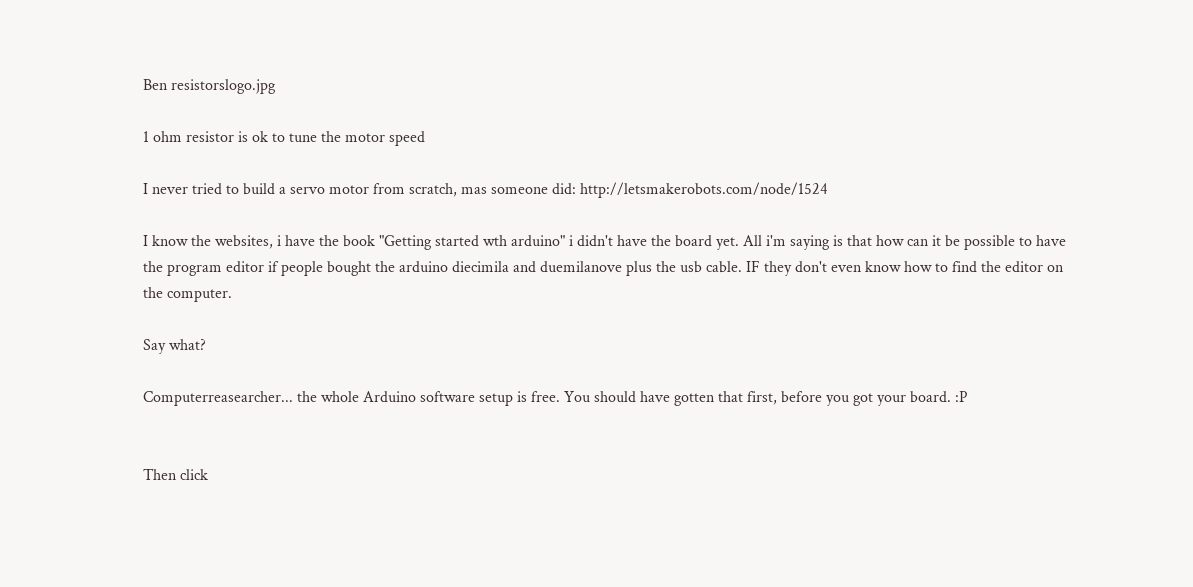Ben resistorslogo.jpg

1 ohm resistor is ok to tune the motor speed

I never tried to build a servo motor from scratch, mas someone did: http://letsmakerobots.com/node/1524

I know the websites, i have the book "Getting started wth arduino" i didn't have the board yet. All i'm saying is that how can it be possible to have the program editor if people bought the arduino diecimila and duemilanove plus the usb cable. IF they don't even know how to find the editor on the computer.

Say what?

Computerreasearcher... the whole Arduino software setup is free. You should have gotten that first, before you got your board. :P


Then click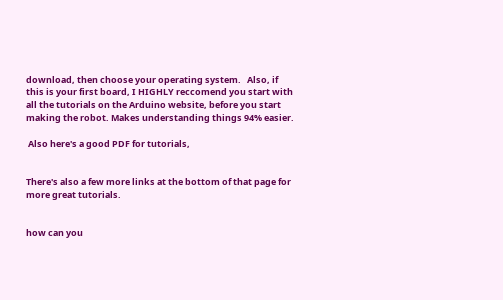download, then choose your operating system.   Also, if this is your first board, I HIGHLY reccomend you start with all the tutorials on the Arduino website, before you start making the robot. Makes understanding things 94% easier.

 Also here's a good PDF for tutorials,


There's also a few more links at the bottom of that page for more great tutorials.


how can you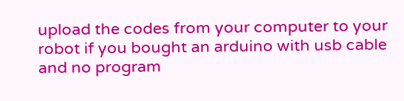upload the codes from your computer to your robot if you bought an arduino with usb cable and no program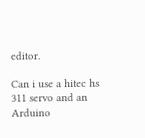editor.

Can i use a hitec hs 311 servo and an Arduino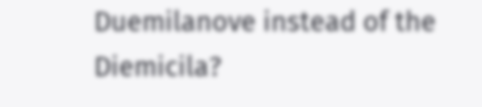Duemilanove instead of the Diemicila?